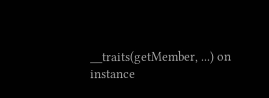__traits(getMember, ...) on instance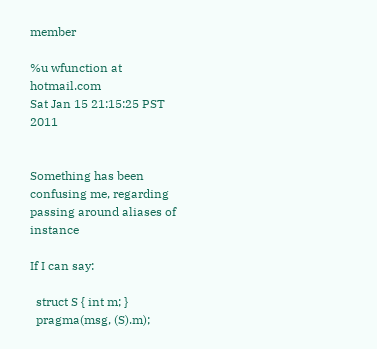member

%u wfunction at hotmail.com
Sat Jan 15 21:15:25 PST 2011


Something has been confusing me, regarding passing around aliases of instance

If I can say:

  struct S { int m; }
  pragma(msg, (S).m);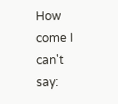How come I can't say: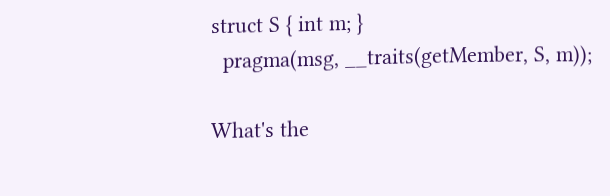struct S { int m; }
  pragma(msg, __traits(getMember, S, m));

What's the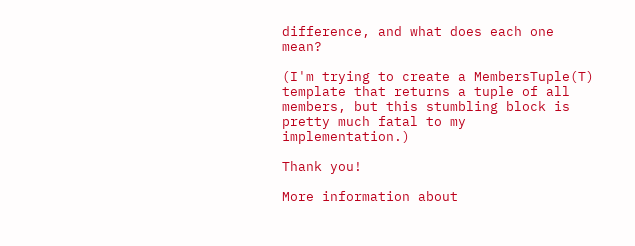difference, and what does each one mean?

(I'm trying to create a MembersTuple(T) template that returns a tuple of all
members, but this stumbling block is pretty much fatal to my implementation.)

Thank you!

More information about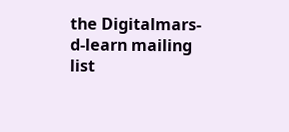the Digitalmars-d-learn mailing list